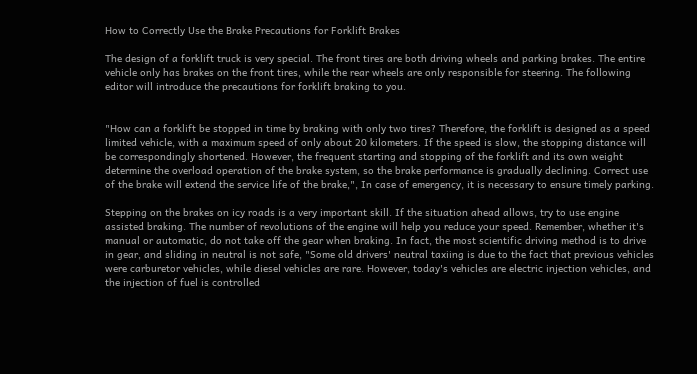How to Correctly Use the Brake Precautions for Forklift Brakes

The design of a forklift truck is very special. The front tires are both driving wheels and parking brakes. The entire vehicle only has brakes on the front tires, while the rear wheels are only responsible for steering. The following editor will introduce the precautions for forklift braking to you.


"How can a forklift be stopped in time by braking with only two tires? Therefore, the forklift is designed as a speed limited vehicle, with a maximum speed of only about 20 kilometers. If the speed is slow, the stopping distance will be correspondingly shortened. However, the frequent starting and stopping of the forklift and its own weight determine the overload operation of the brake system, so the brake performance is gradually declining. Correct use of the brake will extend the service life of the brake,", In case of emergency, it is necessary to ensure timely parking.

Stepping on the brakes on icy roads is a very important skill. If the situation ahead allows, try to use engine assisted braking. The number of revolutions of the engine will help you reduce your speed. Remember, whether it's manual or automatic, do not take off the gear when braking. In fact, the most scientific driving method is to drive in gear, and sliding in neutral is not safe, "Some old drivers' neutral taxiing is due to the fact that previous vehicles were carburetor vehicles, while diesel vehicles are rare. However, today's vehicles are electric injection vehicles, and the injection of fuel is controlled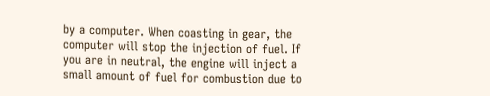by a computer. When coasting in gear, the computer will stop the injection of fuel. If you are in neutral, the engine will inject a small amount of fuel for combustion due to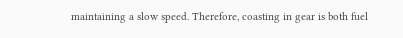maintaining a slow speed. Therefore, coasting in gear is both fuel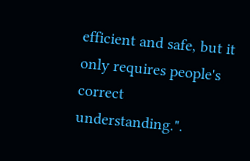efficient and safe, but it only requires people's correct understanding.".